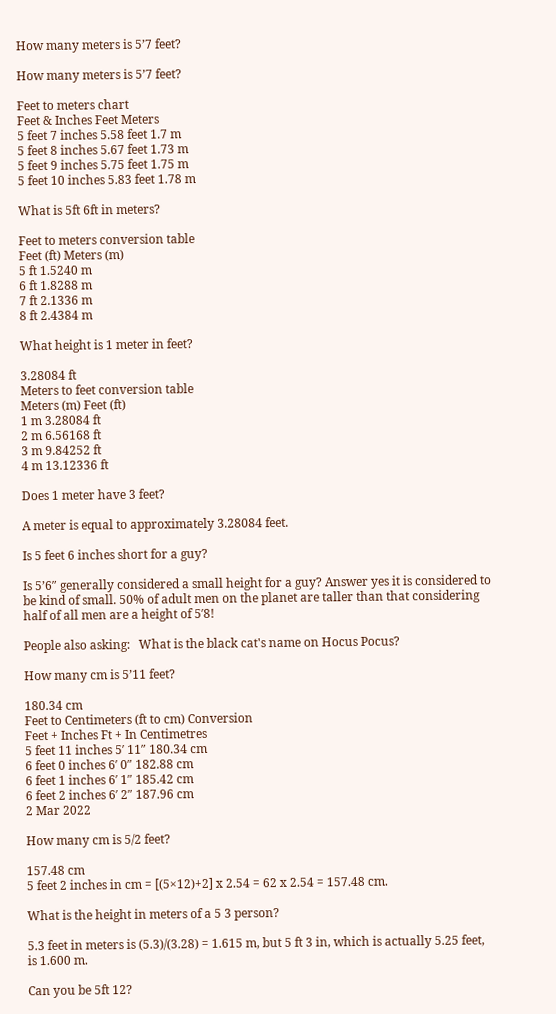How many meters is 5’7 feet?

How many meters is 5’7 feet?

Feet to meters chart
Feet & Inches Feet Meters
5 feet 7 inches 5.58 feet 1.7 m
5 feet 8 inches 5.67 feet 1.73 m
5 feet 9 inches 5.75 feet 1.75 m
5 feet 10 inches 5.83 feet 1.78 m

What is 5ft 6ft in meters?

Feet to meters conversion table
Feet (ft) Meters (m)
5 ft 1.5240 m
6 ft 1.8288 m
7 ft 2.1336 m
8 ft 2.4384 m

What height is 1 meter in feet?

3.28084 ft
Meters to feet conversion table
Meters (m) Feet (ft)
1 m 3.28084 ft
2 m 6.56168 ft
3 m 9.84252 ft
4 m 13.12336 ft

Does 1 meter have 3 feet?

A meter is equal to approximately 3.28084 feet.

Is 5 feet 6 inches short for a guy?

Is 5’6″ generally considered a small height for a guy? Answer yes it is considered to be kind of small. 50% of adult men on the planet are taller than that considering half of all men are a height of 5′8!

People also asking:   What is the black cat's name on Hocus Pocus?

How many cm is 5’11 feet?

180.34 cm
Feet to Centimeters (ft to cm) Conversion
Feet + Inches Ft + In Centimetres
5 feet 11 inches 5′ 11″ 180.34 cm
6 feet 0 inches 6′ 0″ 182.88 cm
6 feet 1 inches 6′ 1″ 185.42 cm
6 feet 2 inches 6′ 2″ 187.96 cm
2 Mar 2022

How many cm is 5/2 feet?

157.48 cm
5 feet 2 inches in cm = [(5×12)+2] x 2.54 = 62 x 2.54 = 157.48 cm.

What is the height in meters of a 5 3 person?

5.3 feet in meters is (5.3)/(3.28) = 1.615 m, but 5 ft 3 in, which is actually 5.25 feet, is 1.600 m.

Can you be 5ft 12?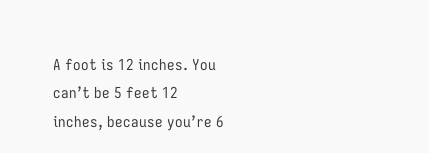A foot is 12 inches. You can’t be 5 feet 12 inches, because you’re 6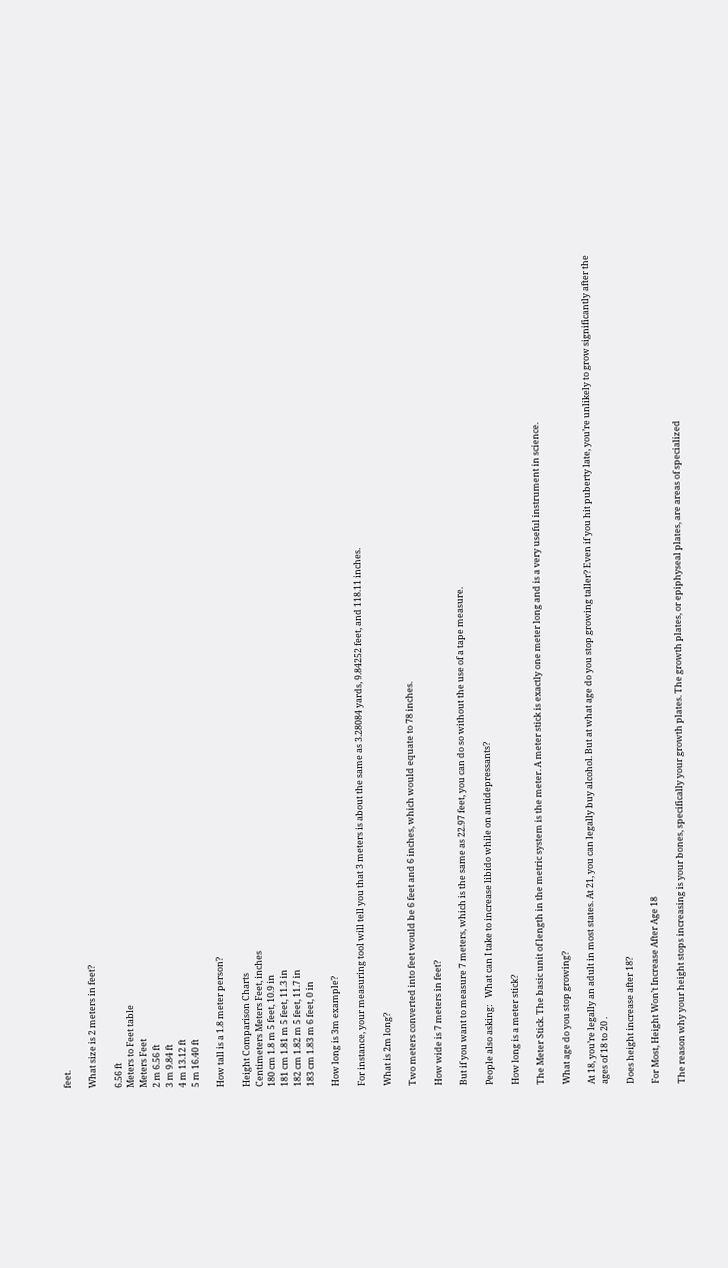feet.

What size is 2 meters in feet?

6.56 ft
Meters to Feet table
Meters Feet
2 m 6.56 ft
3 m 9.84 ft
4 m 13.12 ft
5 m 16.40 ft

How tall is a 1.8 meter person?

Height Comparison Charts
Centimeters Meters Feet, inches
180 cm 1.8 m 5 feet, 10.9 in
181 cm 1.81 m 5 feet, 11.3 in
182 cm 1.82 m 5 feet, 11.7 in
183 cm 1.83 m 6 feet, 0 in

How long is 3m example?

For instance, your measuring tool will tell you that 3 meters is about the same as 3.28084 yards, 9.84252 feet, and 118.11 inches.

What is 2m long?

Two meters converted into feet would be 6 feet and 6 inches, which would equate to 78 inches.

How wide is 7 meters in feet?

But if you want to measure 7 meters, which is the same as 22.97 feet, you can do so without the use of a tape measure.

People also asking:   What can I take to increase libido while on antidepressants?

How long is a meter stick?

The Meter Stick. The basic unit of length in the metric system is the meter. A meter stick is exactly one meter long and is a very useful instrument in science.

What age do you stop growing?

At 18, you’re legally an adult in most states. At 21, you can legally buy alcohol. But at what age do you stop growing taller? Even if you hit puberty late, you’re unlikely to grow significantly after the ages of 18 to 20 .

Does height increase after 18?

For Most, Height Won’t Increase After Age 18

The reason why your height stops increasing is your bones, specifically your growth plates. The growth plates, or epiphyseal plates, are areas of specialized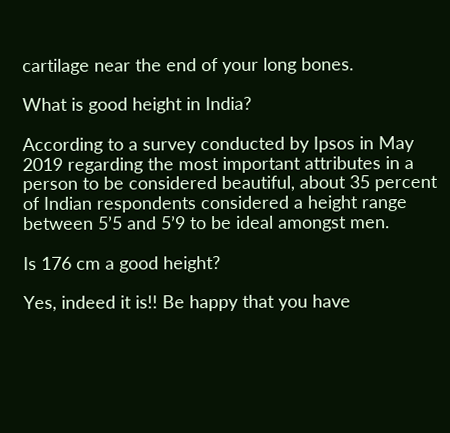cartilage near the end of your long bones.

What is good height in India?

According to a survey conducted by Ipsos in May 2019 regarding the most important attributes in a person to be considered beautiful, about 35 percent of Indian respondents considered a height range between 5’5 and 5’9 to be ideal amongst men.

Is 176 cm a good height?

Yes, indeed it is!! Be happy that you have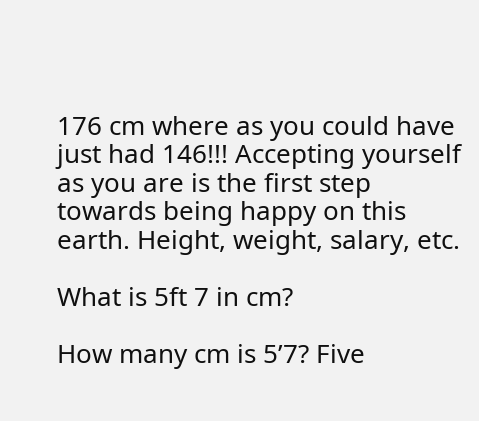176 cm where as you could have just had 146!!! Accepting yourself as you are is the first step towards being happy on this earth. Height, weight, salary, etc.

What is 5ft 7 in cm?

How many cm is 5’7? Five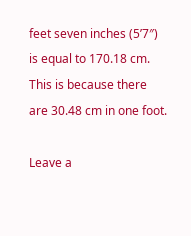feet seven inches (5’7″) is equal to 170.18 cm. This is because there are 30.48 cm in one foot.

Leave a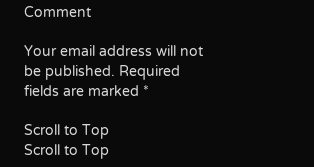Comment

Your email address will not be published. Required fields are marked *

Scroll to Top
Scroll to Top